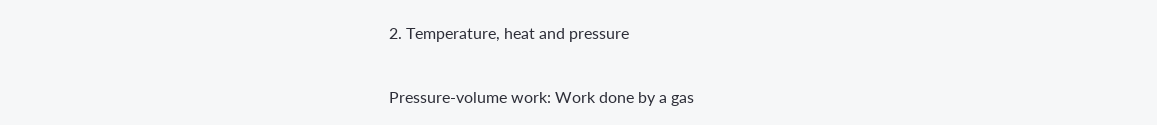2. Temperature, heat and pressure

Pressure-volume work: Work done by a gas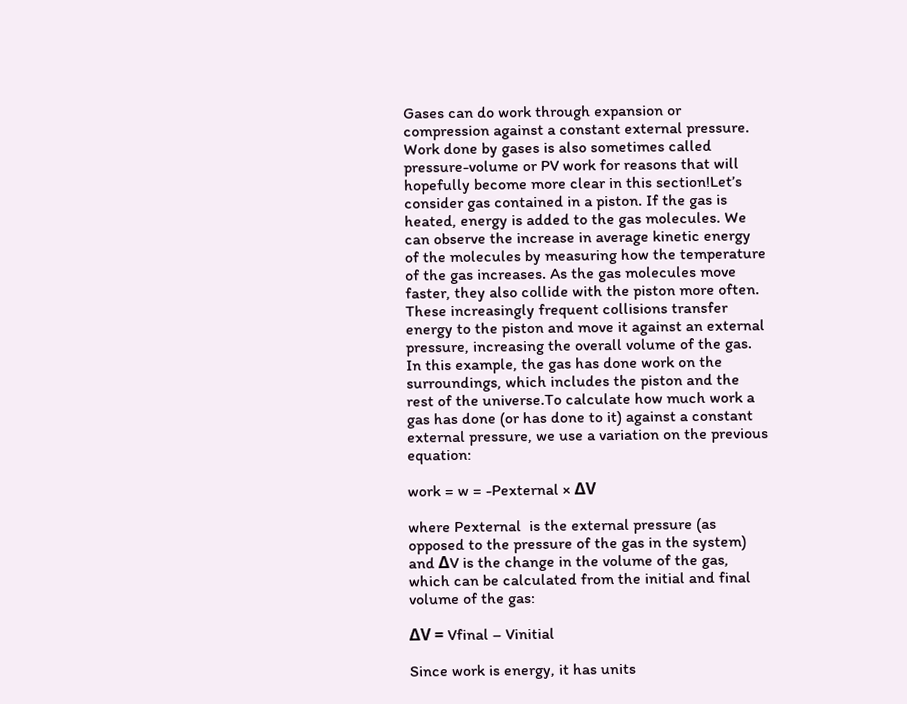Gases can do work through expansion or compression against a constant external pressure. Work done by gases is also sometimes called pressure-volume or PV work for reasons that will hopefully become more clear in this section!Let’s consider gas contained in a piston. If the gas is heated, energy is added to the gas molecules. We can observe the increase in average kinetic energy of the molecules by measuring how the temperature of the gas increases. As the gas molecules move faster, they also collide with the piston more often. These increasingly frequent collisions transfer energy to the piston and move it against an external pressure, increasing the overall volume of the gas. In this example, the gas has done work on the surroundings, which includes the piston and the rest of the universe.To calculate how much work a gas has done (or has done to it) against a constant external pressure, we use a variation on the previous equation:

work = w = -Pexternal × ΔV

where Pexternal  is the external pressure (as opposed to the pressure of the gas in the system) and ΔV is the change in the volume of the gas, which can be calculated from the initial and final volume of the gas:

ΔV = Vfinal – Vinitial

Since work is energy, it has units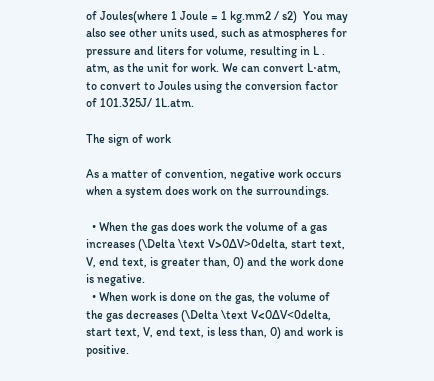of Joules(where 1 Joule = 1 kg.mm2 / s2)  You may also see other units used, such as atmospheres for pressure and liters for volume, resulting in L . atm, as the unit for work. We can convert L⋅atm, to convert to Joules using the conversion factor of 101.325J/ 1L.atm.

The sign of work

As a matter of convention, negative work occurs when a system does work on the surroundings.

  • When the gas does work the volume of a gas increases (\Delta \text V>0ΔV>0delta, start text, V, end text, is greater than, 0) and the work done is negative.
  • When work is done on the gas, the volume of the gas decreases (\Delta \text V<0ΔV<0delta, start text, V, end text, is less than, 0) and work is positive.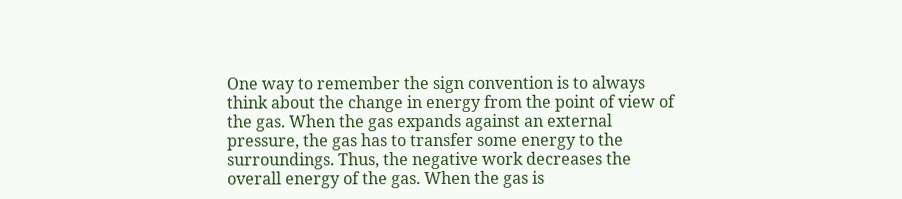One way to remember the sign convention is to always think about the change in energy from the point of view of the gas. When the gas expands against an external pressure, the gas has to transfer some energy to the surroundings. Thus, the negative work decreases the overall energy of the gas. When the gas is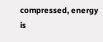compressed, energy is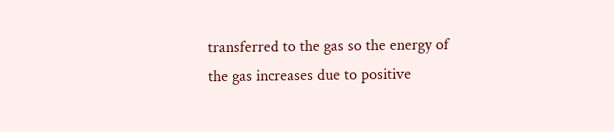transferred to the gas so the energy of the gas increases due to positive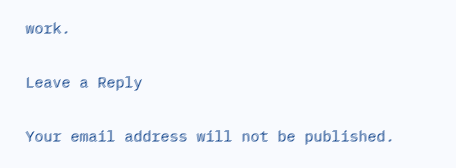work.

Leave a Reply

Your email address will not be published.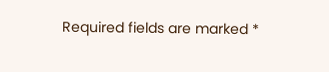Required fields are marked *